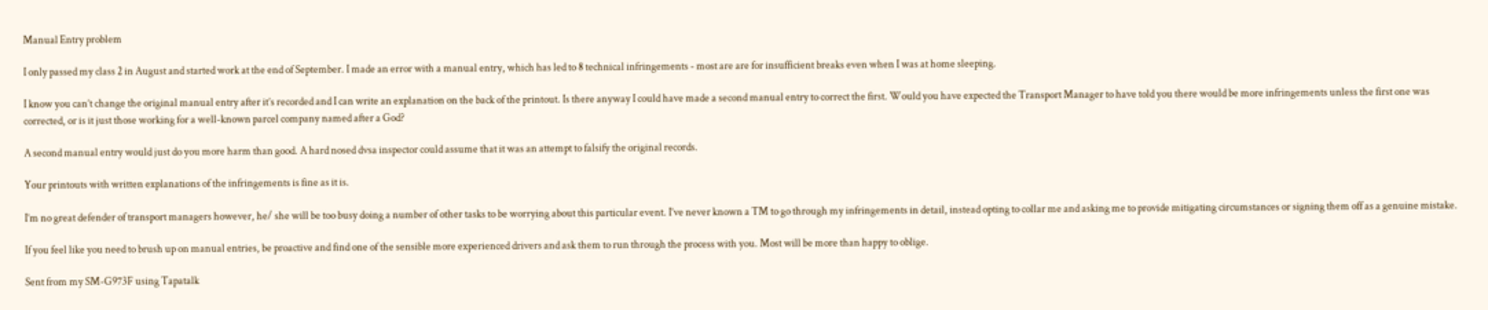Manual Entry problem

I only passed my class 2 in August and started work at the end of September. I made an error with a manual entry, which has led to 8 technical infringements - most are are for insufficient breaks even when I was at home sleeping.

I know you can’t change the original manual entry after it’s recorded and I can write an explanation on the back of the printout. Is there anyway I could have made a second manual entry to correct the first. Would you have expected the Transport Manager to have told you there would be more infringements unless the first one was corrected, or is it just those working for a well-known parcel company named after a God?

A second manual entry would just do you more harm than good. A hard nosed dvsa inspector could assume that it was an attempt to falsify the original records.

Your printouts with written explanations of the infringements is fine as it is.

I’m no great defender of transport managers however, he/ she will be too busy doing a number of other tasks to be worrying about this particular event. I’ve never known a TM to go through my infringements in detail, instead opting to collar me and asking me to provide mitigating circumstances or signing them off as a genuine mistake.

If you feel like you need to brush up on manual entries, be proactive and find one of the sensible more experienced drivers and ask them to run through the process with you. Most will be more than happy to oblige.

Sent from my SM-G973F using Tapatalk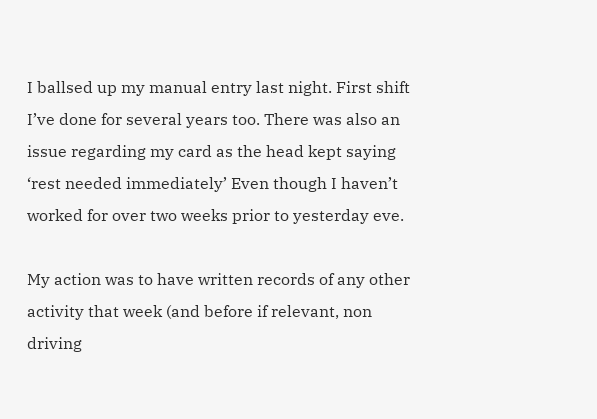I ballsed up my manual entry last night. First shift I’ve done for several years too. There was also an issue regarding my card as the head kept saying ‘rest needed immediately’ Even though I haven’t worked for over two weeks prior to yesterday eve.

My action was to have written records of any other activity that week (and before if relevant, non driving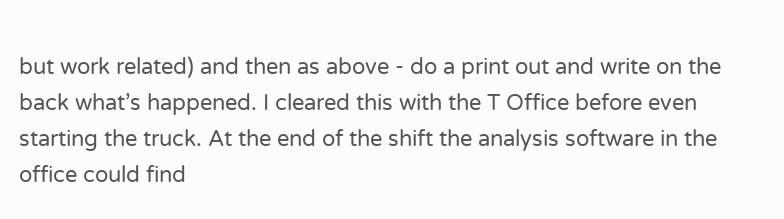but work related) and then as above - do a print out and write on the back what’s happened. I cleared this with the T Office before even starting the truck. At the end of the shift the analysis software in the office could find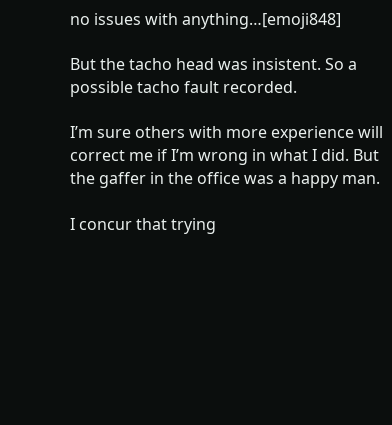no issues with anything…[emoji848]

But the tacho head was insistent. So a possible tacho fault recorded.

I’m sure others with more experience will correct me if I’m wrong in what I did. But the gaffer in the office was a happy man.

I concur that trying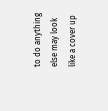to do anything else may look like a cover up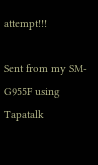attempt!!!

Sent from my SM-G955F using Tapatalk